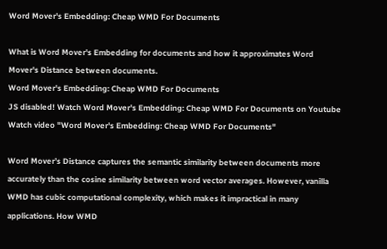Word Mover's Embedding: Cheap WMD For Documents

What is Word Mover's Embedding for documents and how it approximates Word Mover's Distance between documents.
Word Mover's Embedding: Cheap WMD For Documents
JS disabled! Watch Word Mover's Embedding: Cheap WMD For Documents on Youtube
Watch video "Word Mover's Embedding: Cheap WMD For Documents"

Word Mover’s Distance captures the semantic similarity between documents more accurately than the cosine similarity between word vector averages. However, vanilla WMD has cubic computational complexity, which makes it impractical in many applications. How WMD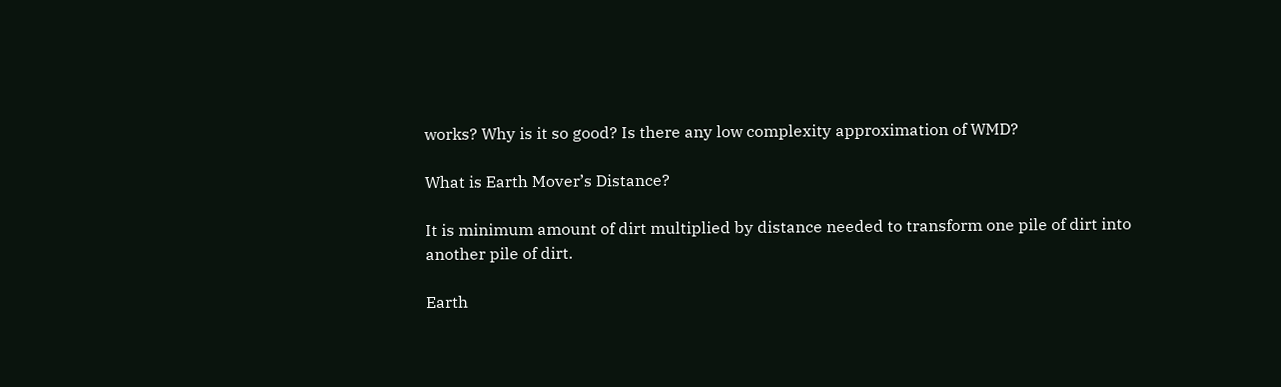works? Why is it so good? Is there any low complexity approximation of WMD?

What is Earth Mover’s Distance?

It is minimum amount of dirt multiplied by distance needed to transform one pile of dirt into another pile of dirt.

Earth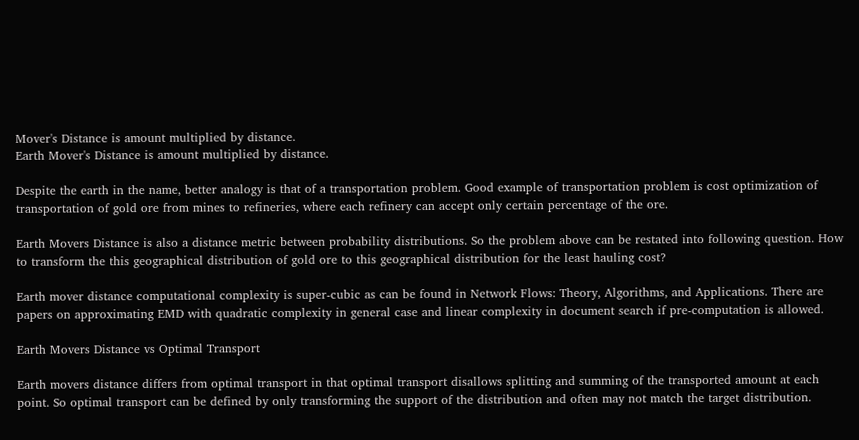Mover's Distance is amount multiplied by distance.
Earth Mover's Distance is amount multiplied by distance.

Despite the earth in the name, better analogy is that of a transportation problem. Good example of transportation problem is cost optimization of transportation of gold ore from mines to refineries, where each refinery can accept only certain percentage of the ore.

Earth Movers Distance is also a distance metric between probability distributions. So the problem above can be restated into following question. How to transform the this geographical distribution of gold ore to this geographical distribution for the least hauling cost?

Earth mover distance computational complexity is super-cubic as can be found in Network Flows: Theory, Algorithms, and Applications. There are papers on approximating EMD with quadratic complexity in general case and linear complexity in document search if pre-computation is allowed.

Earth Movers Distance vs Optimal Transport

Earth movers distance differs from optimal transport in that optimal transport disallows splitting and summing of the transported amount at each point. So optimal transport can be defined by only transforming the support of the distribution and often may not match the target distribution.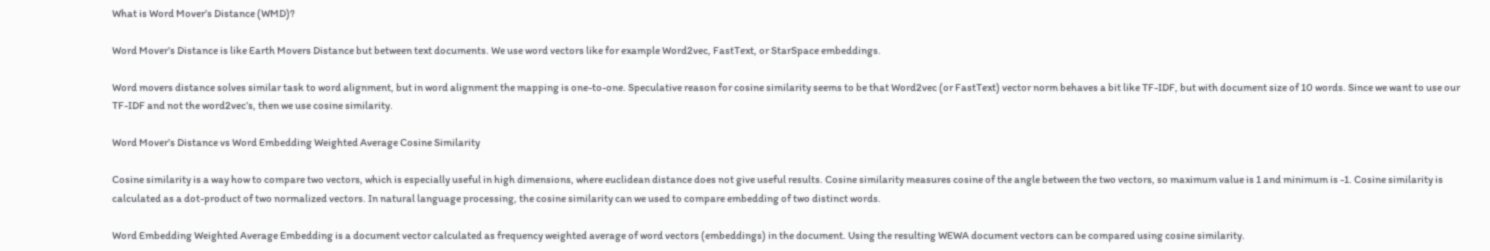What is Word Mover’s Distance (WMD)?

Word Mover’s Distance is like Earth Movers Distance but between text documents. We use word vectors like for example Word2vec, FastText, or StarSpace embeddings.

Word movers distance solves similar task to word alignment, but in word alignment the mapping is one-to-one. Speculative reason for cosine similarity seems to be that Word2vec (or FastText) vector norm behaves a bit like TF-IDF, but with document size of 10 words. Since we want to use our TF-IDF and not the word2vec’s, then we use cosine similarity.

Word Mover’s Distance vs Word Embedding Weighted Average Cosine Similarity

Cosine similarity is a way how to compare two vectors, which is especially useful in high dimensions, where euclidean distance does not give useful results. Cosine similarity measures cosine of the angle between the two vectors, so maximum value is 1 and minimum is -1. Cosine similarity is calculated as a dot-product of two normalized vectors. In natural language processing, the cosine similarity can we used to compare embedding of two distinct words.

Word Embedding Weighted Average Embedding is a document vector calculated as frequency weighted average of word vectors (embeddings) in the document. Using the resulting WEWA document vectors can be compared using cosine similarity.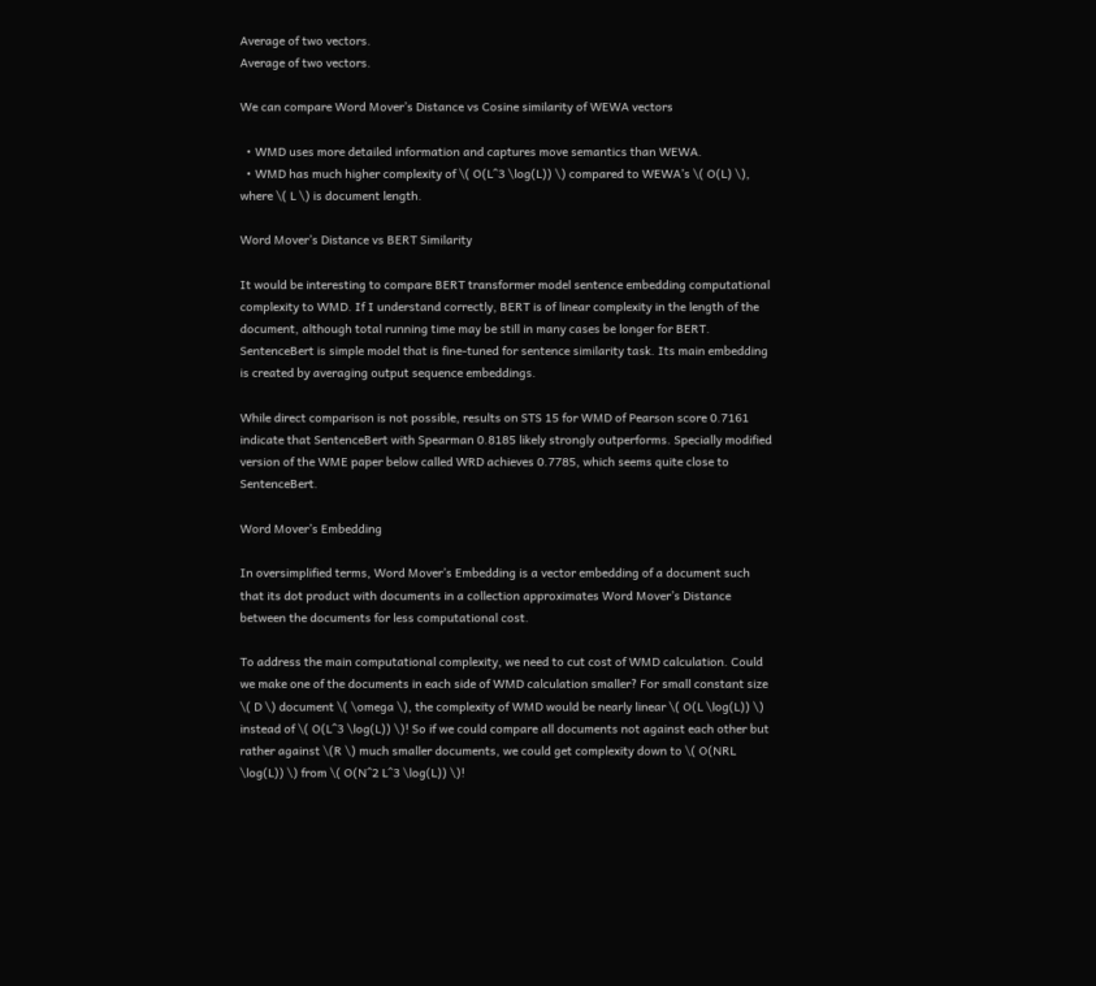Average of two vectors.
Average of two vectors.

We can compare Word Mover’s Distance vs Cosine similarity of WEWA vectors

  • WMD uses more detailed information and captures move semantics than WEWA.
  • WMD has much higher complexity of \( O(L^3 \log(L)) \) compared to WEWA’s \( O(L) \), where \( L \) is document length.

Word Mover’s Distance vs BERT Similarity

It would be interesting to compare BERT transformer model sentence embedding computational complexity to WMD. If I understand correctly, BERT is of linear complexity in the length of the document, although total running time may be still in many cases be longer for BERT. SentenceBert is simple model that is fine-tuned for sentence similarity task. Its main embedding is created by averaging output sequence embeddings.

While direct comparison is not possible, results on STS 15 for WMD of Pearson score 0.7161 indicate that SentenceBert with Spearman 0.8185 likely strongly outperforms. Specially modified version of the WME paper below called WRD achieves 0.7785, which seems quite close to SentenceBert.

Word Mover’s Embedding

In oversimplified terms, Word Mover’s Embedding is a vector embedding of a document such that its dot product with documents in a collection approximates Word Mover’s Distance between the documents for less computational cost.

To address the main computational complexity, we need to cut cost of WMD calculation. Could we make one of the documents in each side of WMD calculation smaller? For small constant size \( D \) document \( \omega \), the complexity of WMD would be nearly linear \( O(L \log(L)) \) instead of \( O(L^3 \log(L)) \)! So if we could compare all documents not against each other but rather against \(R \) much smaller documents, we could get complexity down to \( O(NRL \log(L)) \) from \( O(N^2 L^3 \log(L)) \)!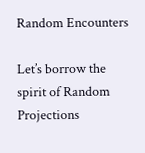Random Encounters

Let’s borrow the spirit of Random Projections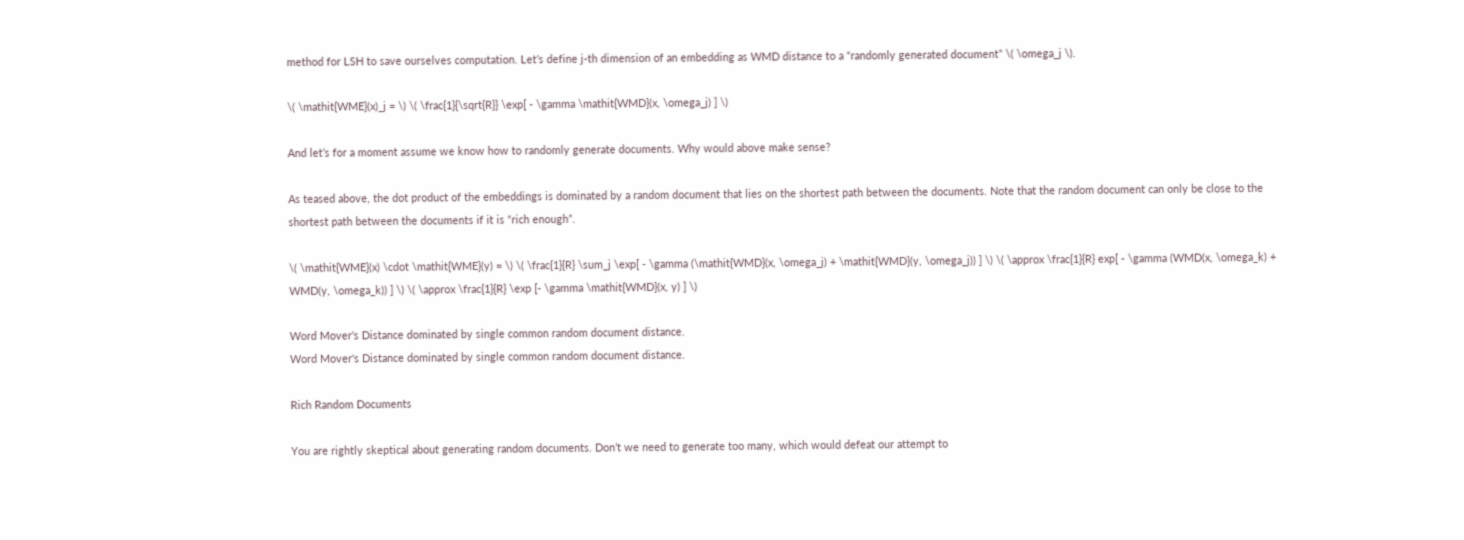method for LSH to save ourselves computation. Let’s define j-th dimension of an embedding as WMD distance to a “randomly generated document” \( \omega_j \).

\( \mathit{WME}(x)_j = \) \( \frac{1}{\sqrt{R}} \exp[ - \gamma \mathit{WMD}(x, \omega_j) ] \)

And let’s for a moment assume we know how to randomly generate documents. Why would above make sense?

As teased above, the dot product of the embeddings is dominated by a random document that lies on the shortest path between the documents. Note that the random document can only be close to the shortest path between the documents if it is “rich enough”.

\( \mathit{WME}(x) \cdot \mathit{WME}(y) = \) \( \frac{1}{R} \sum_j \exp[ - \gamma (\mathit{WMD}(x, \omega_j) + \mathit{WMD}(y, \omega_j)) ] \) \( \approx \frac{1}{R} exp[ - \gamma (WMD(x, \omega_k) + WMD(y, \omega_k)) ] \) \( \approx \frac{1}{R} \exp [- \gamma \mathit{WMD}(x, y) ] \)

Word Mover's Distance dominated by single common random document distance.
Word Mover's Distance dominated by single common random document distance.

Rich Random Documents

You are rightly skeptical about generating random documents. Don’t we need to generate too many, which would defeat our attempt to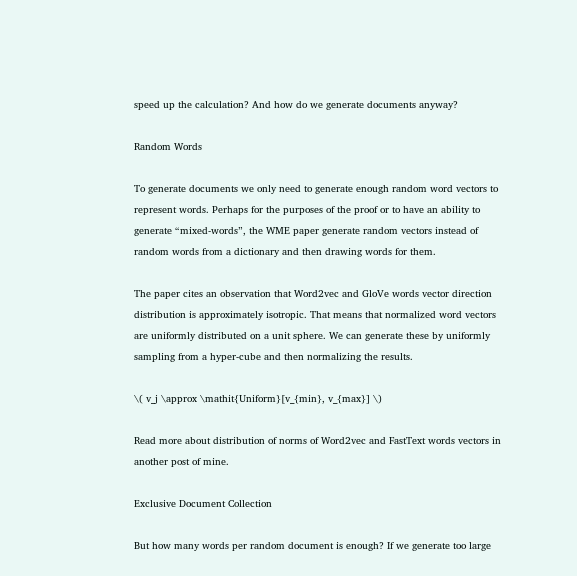speed up the calculation? And how do we generate documents anyway?

Random Words

To generate documents we only need to generate enough random word vectors to represent words. Perhaps for the purposes of the proof or to have an ability to generate “mixed-words”, the WME paper generate random vectors instead of random words from a dictionary and then drawing words for them.

The paper cites an observation that Word2vec and GloVe words vector direction distribution is approximately isotropic. That means that normalized word vectors are uniformly distributed on a unit sphere. We can generate these by uniformly sampling from a hyper-cube and then normalizing the results.

\( v_j \approx \mathit{Uniform}[v_{min}, v_{max}] \)

Read more about distribution of norms of Word2vec and FastText words vectors in another post of mine.

Exclusive Document Collection

But how many words per random document is enough? If we generate too large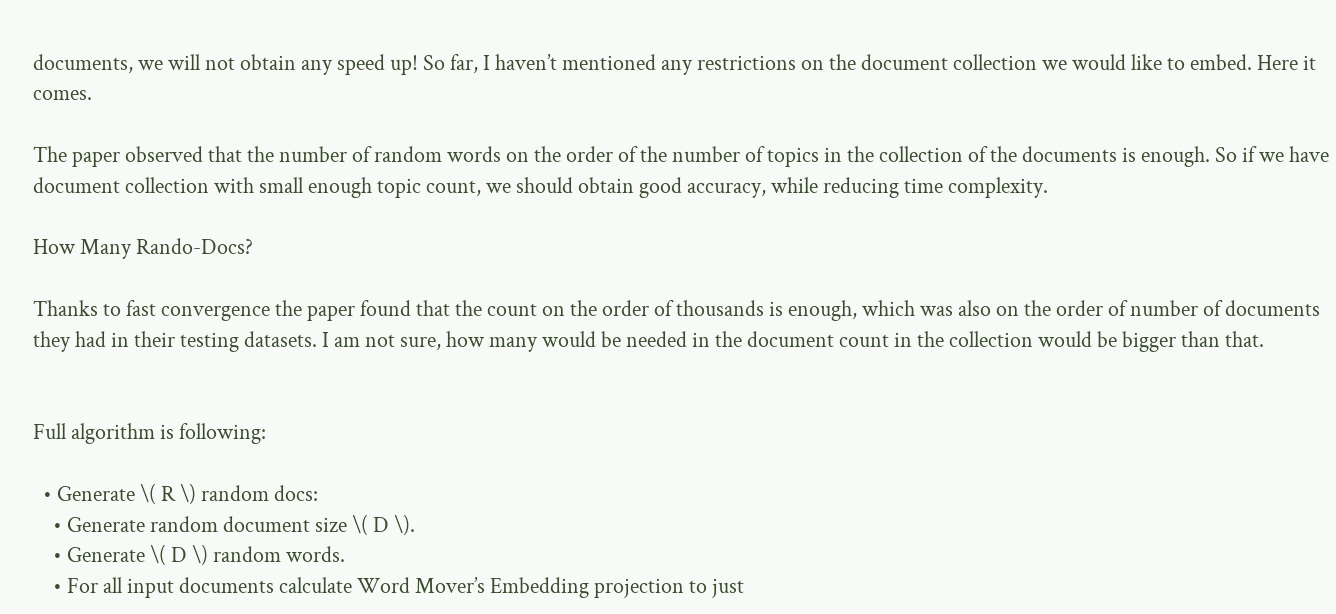documents, we will not obtain any speed up! So far, I haven’t mentioned any restrictions on the document collection we would like to embed. Here it comes.

The paper observed that the number of random words on the order of the number of topics in the collection of the documents is enough. So if we have document collection with small enough topic count, we should obtain good accuracy, while reducing time complexity.

How Many Rando-Docs?

Thanks to fast convergence the paper found that the count on the order of thousands is enough, which was also on the order of number of documents they had in their testing datasets. I am not sure, how many would be needed in the document count in the collection would be bigger than that.


Full algorithm is following:

  • Generate \( R \) random docs:
    • Generate random document size \( D \).
    • Generate \( D \) random words.
    • For all input documents calculate Word Mover’s Embedding projection to just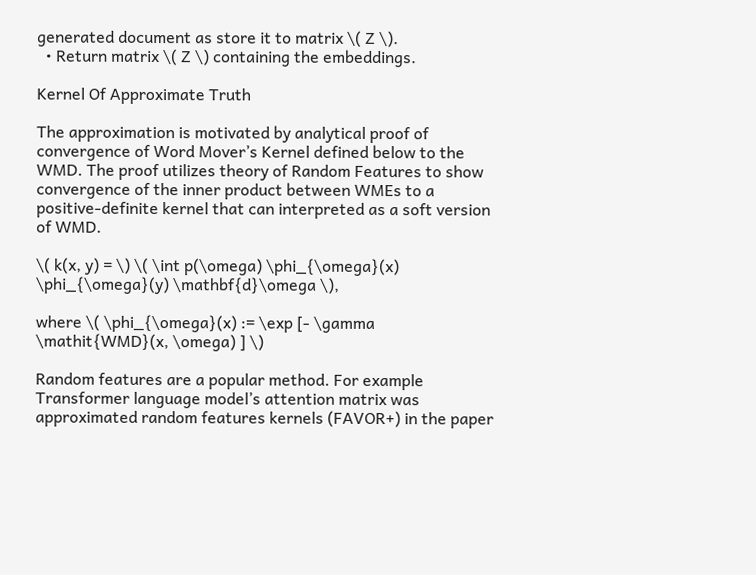generated document as store it to matrix \( Z \).
  • Return matrix \( Z \) containing the embeddings.

Kernel Of Approximate Truth

The approximation is motivated by analytical proof of convergence of Word Mover’s Kernel defined below to the WMD. The proof utilizes theory of Random Features to show convergence of the inner product between WMEs to a positive-definite kernel that can interpreted as a soft version of WMD.

\( k(x, y) = \) \( \int p(\omega) \phi_{\omega}(x) \phi_{\omega}(y) \mathbf{d}\omega \),

where \( \phi_{\omega}(x) := \exp [- \gamma \mathit{WMD}(x, \omega) ] \)

Random features are a popular method. For example Transformer language model’s attention matrix was approximated random features kernels (FAVOR+) in the paper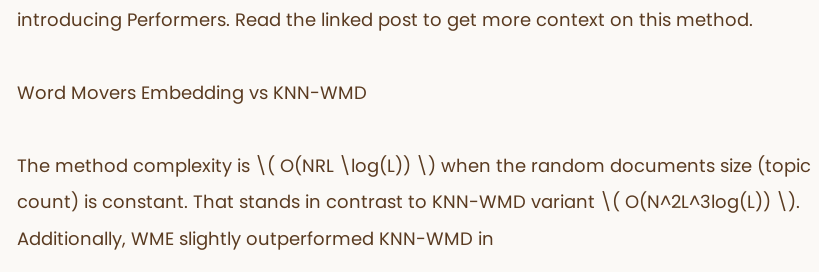introducing Performers. Read the linked post to get more context on this method.

Word Movers Embedding vs KNN-WMD

The method complexity is \( O(NRL \log(L)) \) when the random documents size (topic count) is constant. That stands in contrast to KNN-WMD variant \( O(N^2L^3log(L)) \). Additionally, WME slightly outperformed KNN-WMD in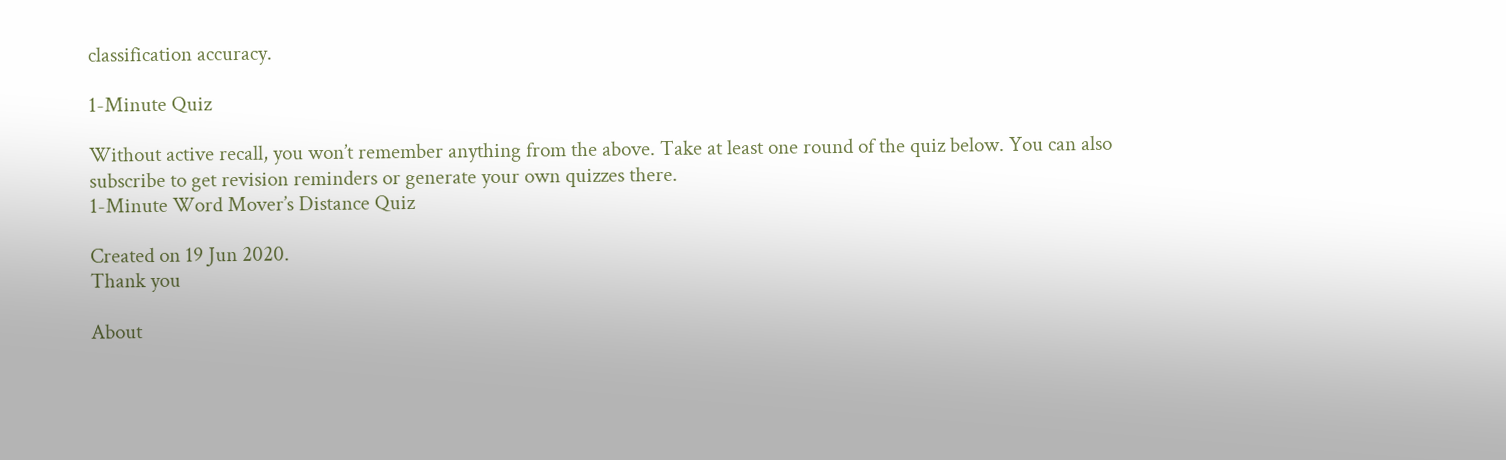classification accuracy.

1-Minute Quiz

Without active recall, you won’t remember anything from the above. Take at least one round of the quiz below. You can also subscribe to get revision reminders or generate your own quizzes there.
1-Minute Word Mover’s Distance Quiz

Created on 19 Jun 2020.
Thank you

About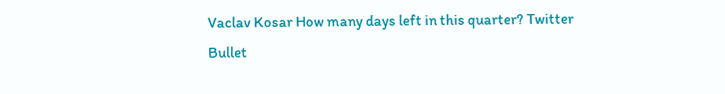Vaclav Kosar How many days left in this quarter? Twitter Bullet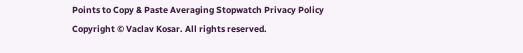Points to Copy & Paste Averaging Stopwatch Privacy Policy
Copyright © Vaclav Kosar. All rights reserved.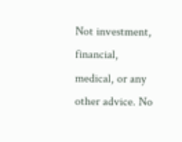Not investment, financial, medical, or any other advice. No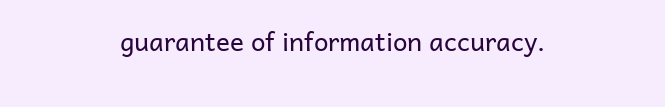guarantee of information accuracy.